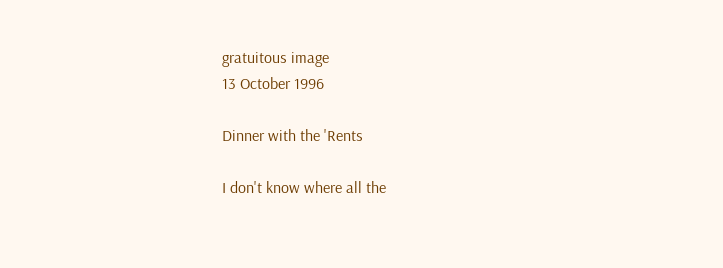gratuitous image
13 October 1996

Dinner with the 'Rents

I don't know where all the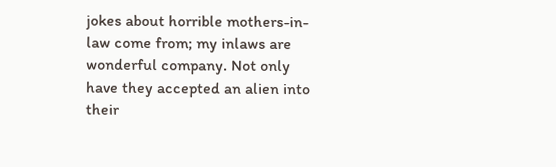jokes about horrible mothers-in-law come from; my inlaws are wonderful company. Not only have they accepted an alien into their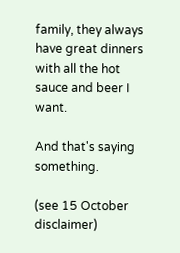family, they always have great dinners with all the hot sauce and beer I want.

And that's saying something.

(see 15 October disclaimer)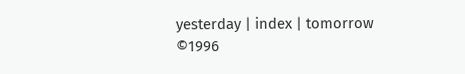yesterday | index | tomorrow
©1996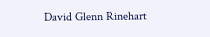David Glenn Rinehart